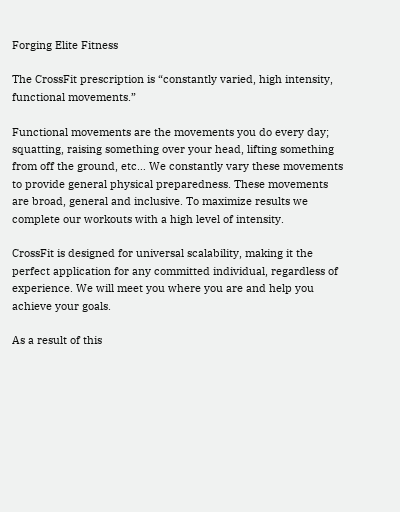Forging Elite Fitness

The CrossFit prescription is “constantly varied, high intensity, functional movements.”

Functional movements are the movements you do every day; squatting, raising something over your head, lifting something from off the ground, etc… We constantly vary these movements to provide general physical preparedness. These movements are broad, general and inclusive. To maximize results we complete our workouts with a high level of intensity.

CrossFit is designed for universal scalability, making it the perfect application for any committed individual, regardless of experience. We will meet you where you are and help you achieve your goals.

As a result of this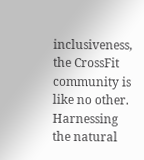inclusiveness, the CrossFit community is like no other. Harnessing the natural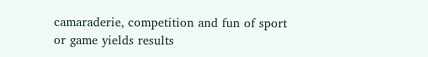camaraderie, competition and fun of sport or game yields results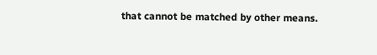that cannot be matched by other means.